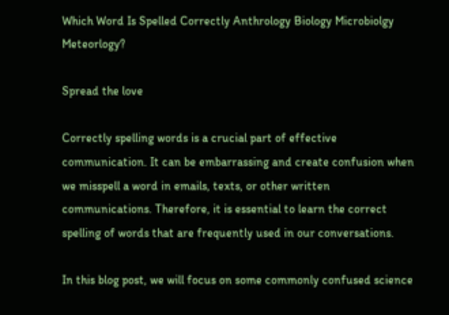Which Word Is Spelled Correctly Anthrology Biology Microbiolgy Meteorlogy?

Spread the love

Correctly spelling words is a crucial part of effective communication. It can be embarrassing and create confusion when we misspell a word in emails, texts, or other written communications. Therefore, it is essential to learn the correct spelling of words that are frequently used in our conversations.

In this blog post, we will focus on some commonly confused science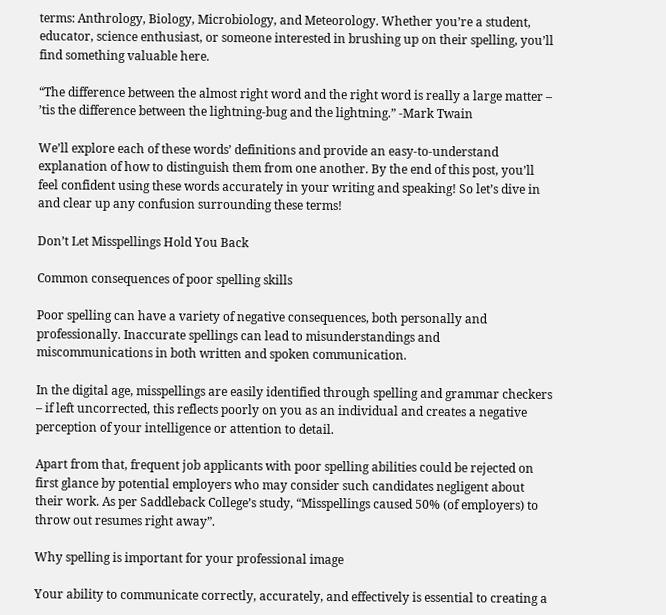terms: Anthrology, Biology, Microbiology, and Meteorology. Whether you’re a student, educator, science enthusiast, or someone interested in brushing up on their spelling, you’ll find something valuable here.

“The difference between the almost right word and the right word is really a large matter – ’tis the difference between the lightning-bug and the lightning.” -Mark Twain

We’ll explore each of these words’ definitions and provide an easy-to-understand explanation of how to distinguish them from one another. By the end of this post, you’ll feel confident using these words accurately in your writing and speaking! So let’s dive in and clear up any confusion surrounding these terms!

Don’t Let Misspellings Hold You Back

Common consequences of poor spelling skills

Poor spelling can have a variety of negative consequences, both personally and professionally. Inaccurate spellings can lead to misunderstandings and miscommunications in both written and spoken communication.

In the digital age, misspellings are easily identified through spelling and grammar checkers – if left uncorrected, this reflects poorly on you as an individual and creates a negative perception of your intelligence or attention to detail.

Apart from that, frequent job applicants with poor spelling abilities could be rejected on first glance by potential employers who may consider such candidates negligent about their work. As per Saddleback College’s study, “Misspellings caused 50% (of employers) to throw out resumes right away”.

Why spelling is important for your professional image

Your ability to communicate correctly, accurately, and effectively is essential to creating a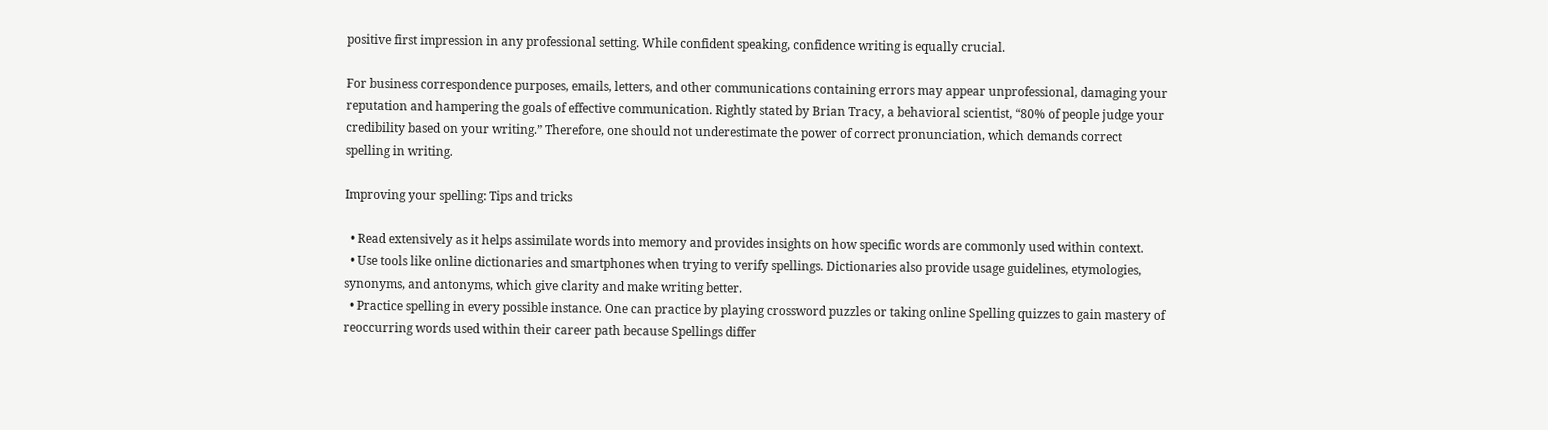positive first impression in any professional setting. While confident speaking, confidence writing is equally crucial.

For business correspondence purposes, emails, letters, and other communications containing errors may appear unprofessional, damaging your reputation and hampering the goals of effective communication. Rightly stated by Brian Tracy, a behavioral scientist, “80% of people judge your credibility based on your writing.” Therefore, one should not underestimate the power of correct pronunciation, which demands correct spelling in writing.

Improving your spelling: Tips and tricks

  • Read extensively as it helps assimilate words into memory and provides insights on how specific words are commonly used within context.
  • Use tools like online dictionaries and smartphones when trying to verify spellings. Dictionaries also provide usage guidelines, etymologies, synonyms, and antonyms, which give clarity and make writing better.
  • Practice spelling in every possible instance. One can practice by playing crossword puzzles or taking online Spelling quizzes to gain mastery of reoccurring words used within their career path because Spellings differ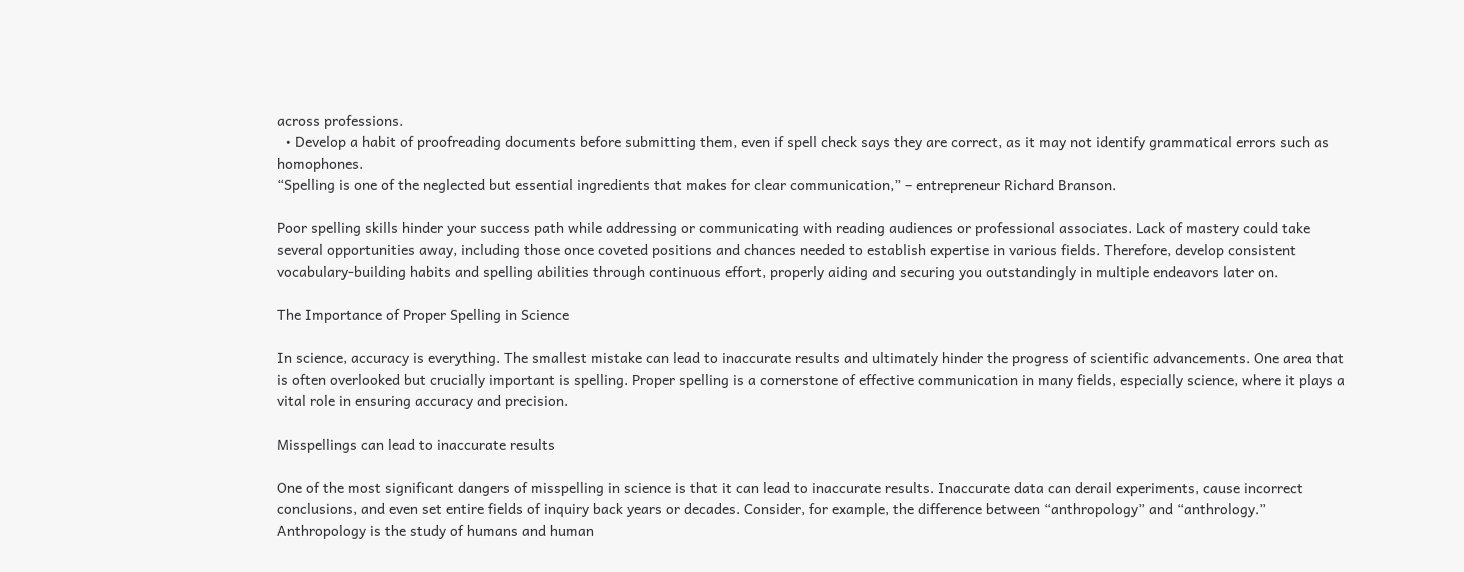across professions.
  • Develop a habit of proofreading documents before submitting them, even if spell check says they are correct, as it may not identify grammatical errors such as homophones.
“Spelling is one of the neglected but essential ingredients that makes for clear communication,” – entrepreneur Richard Branson.

Poor spelling skills hinder your success path while addressing or communicating with reading audiences or professional associates. Lack of mastery could take several opportunities away, including those once coveted positions and chances needed to establish expertise in various fields. Therefore, develop consistent vocabulary-building habits and spelling abilities through continuous effort, properly aiding and securing you outstandingly in multiple endeavors later on.

The Importance of Proper Spelling in Science

In science, accuracy is everything. The smallest mistake can lead to inaccurate results and ultimately hinder the progress of scientific advancements. One area that is often overlooked but crucially important is spelling. Proper spelling is a cornerstone of effective communication in many fields, especially science, where it plays a vital role in ensuring accuracy and precision.

Misspellings can lead to inaccurate results

One of the most significant dangers of misspelling in science is that it can lead to inaccurate results. Inaccurate data can derail experiments, cause incorrect conclusions, and even set entire fields of inquiry back years or decades. Consider, for example, the difference between “anthropology” and “anthrology.” Anthropology is the study of humans and human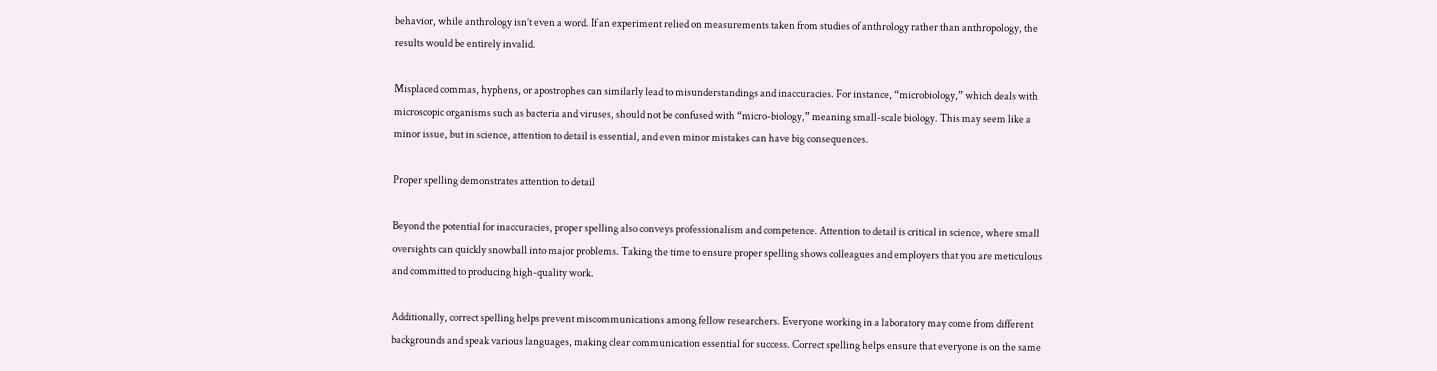behavior, while anthrology isn’t even a word. If an experiment relied on measurements taken from studies of anthrology rather than anthropology, the results would be entirely invalid.

Misplaced commas, hyphens, or apostrophes can similarly lead to misunderstandings and inaccuracies. For instance, “microbiology,” which deals with microscopic organisms such as bacteria and viruses, should not be confused with “micro-biology,” meaning small-scale biology. This may seem like a minor issue, but in science, attention to detail is essential, and even minor mistakes can have big consequences.

Proper spelling demonstrates attention to detail

Beyond the potential for inaccuracies, proper spelling also conveys professionalism and competence. Attention to detail is critical in science, where small oversights can quickly snowball into major problems. Taking the time to ensure proper spelling shows colleagues and employers that you are meticulous and committed to producing high-quality work.

Additionally, correct spelling helps prevent miscommunications among fellow researchers. Everyone working in a laboratory may come from different backgrounds and speak various languages, making clear communication essential for success. Correct spelling helps ensure that everyone is on the same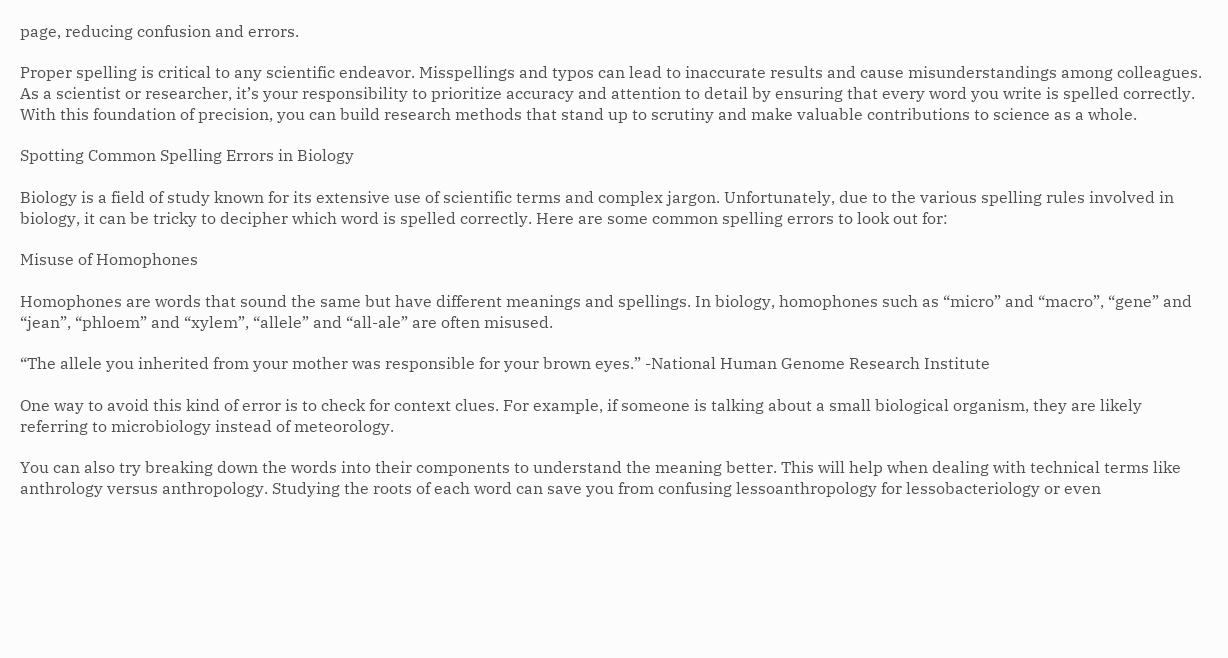page, reducing confusion and errors.

Proper spelling is critical to any scientific endeavor. Misspellings and typos can lead to inaccurate results and cause misunderstandings among colleagues. As a scientist or researcher, it’s your responsibility to prioritize accuracy and attention to detail by ensuring that every word you write is spelled correctly. With this foundation of precision, you can build research methods that stand up to scrutiny and make valuable contributions to science as a whole.

Spotting Common Spelling Errors in Biology

Biology is a field of study known for its extensive use of scientific terms and complex jargon. Unfortunately, due to the various spelling rules involved in biology, it can be tricky to decipher which word is spelled correctly. Here are some common spelling errors to look out for:

Misuse of Homophones

Homophones are words that sound the same but have different meanings and spellings. In biology, homophones such as “micro” and “macro”, “gene” and “jean”, “phloem” and “xylem”, “allele” and “all-ale” are often misused.

“The allele you inherited from your mother was responsible for your brown eyes.” -National Human Genome Research Institute

One way to avoid this kind of error is to check for context clues. For example, if someone is talking about a small biological organism, they are likely referring to microbiology instead of meteorology.

You can also try breaking down the words into their components to understand the meaning better. This will help when dealing with technical terms like anthrology versus anthropology. Studying the roots of each word can save you from confusing lessoanthropology for lessobacteriology or even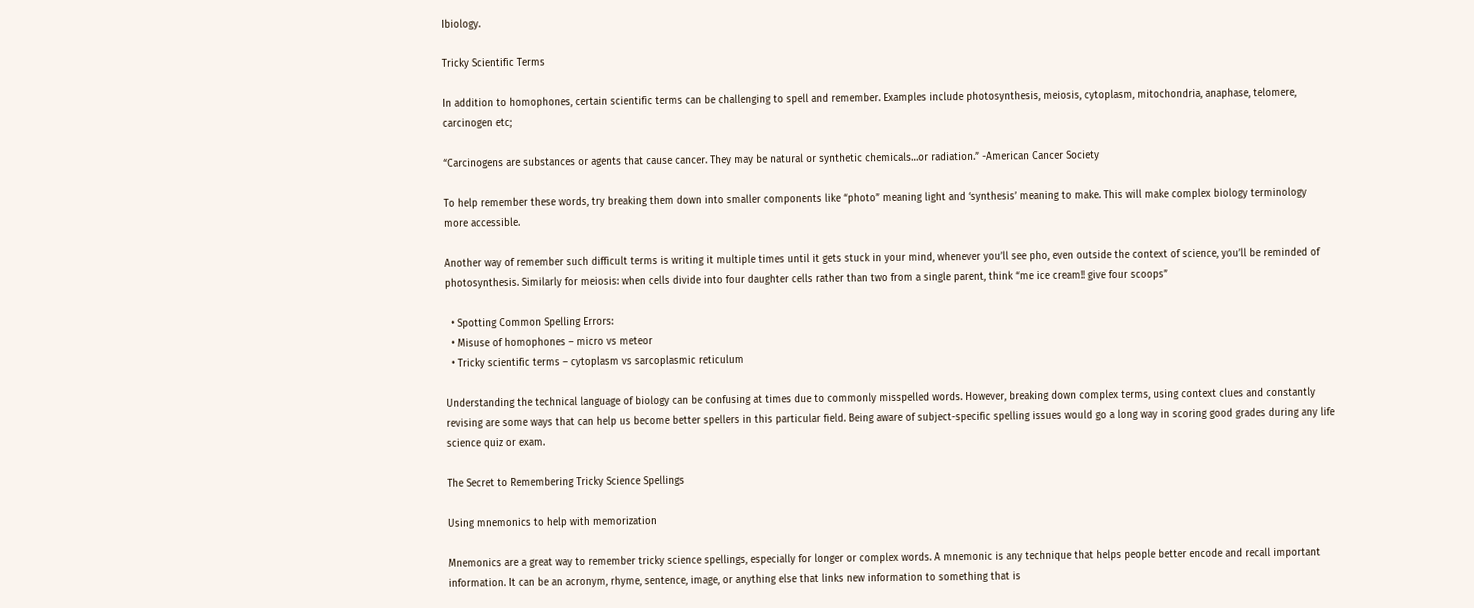Ibiology.

Tricky Scientific Terms

In addition to homophones, certain scientific terms can be challenging to spell and remember. Examples include photosynthesis, meiosis, cytoplasm, mitochondria, anaphase, telomere, carcinogen etc;

“Carcinogens are substances or agents that cause cancer. They may be natural or synthetic chemicals…or radiation.” -American Cancer Society

To help remember these words, try breaking them down into smaller components like “photo” meaning light and ‘synthesis’ meaning to make. This will make complex biology terminology more accessible.

Another way of remember such difficult terms is writing it multiple times until it gets stuck in your mind, whenever you’ll see pho, even outside the context of science, you’ll be reminded of photosynthesis. Similarly for meiosis: when cells divide into four daughter cells rather than two from a single parent, think “me ice cream!! give four scoops”

  • Spotting Common Spelling Errors:
  • Misuse of homophones – micro vs meteor
  • Tricky scientific terms – cytoplasm vs sarcoplasmic reticulum

Understanding the technical language of biology can be confusing at times due to commonly misspelled words. However, breaking down complex terms, using context clues and constantly revising are some ways that can help us become better spellers in this particular field. Being aware of subject-specific spelling issues would go a long way in scoring good grades during any life science quiz or exam.

The Secret to Remembering Tricky Science Spellings

Using mnemonics to help with memorization

Mnemonics are a great way to remember tricky science spellings, especially for longer or complex words. A mnemonic is any technique that helps people better encode and recall important information. It can be an acronym, rhyme, sentence, image, or anything else that links new information to something that is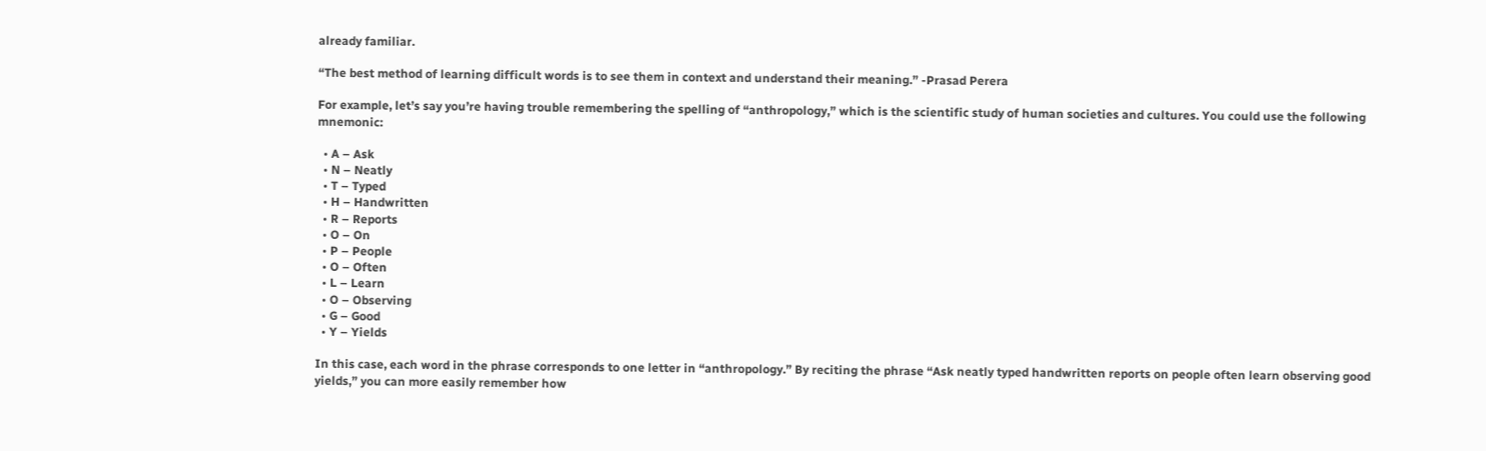already familiar.

“The best method of learning difficult words is to see them in context and understand their meaning.” -Prasad Perera

For example, let’s say you’re having trouble remembering the spelling of “anthropology,” which is the scientific study of human societies and cultures. You could use the following mnemonic:

  • A – Ask
  • N – Neatly
  • T – Typed
  • H – Handwritten
  • R – Reports
  • O – On
  • P – People
  • O – Often
  • L – Learn
  • O – Observing
  • G – Good
  • Y – Yields

In this case, each word in the phrase corresponds to one letter in “anthropology.” By reciting the phrase “Ask neatly typed handwritten reports on people often learn observing good yields,” you can more easily remember how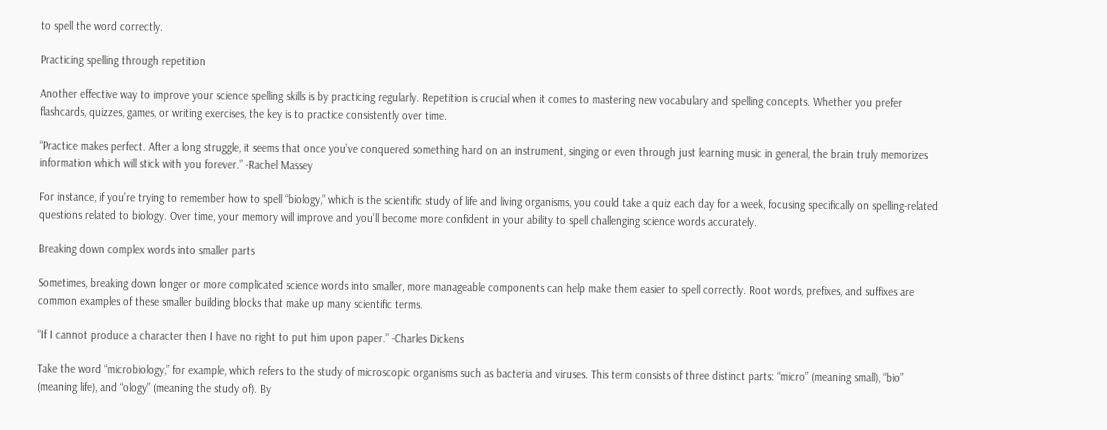to spell the word correctly.

Practicing spelling through repetition

Another effective way to improve your science spelling skills is by practicing regularly. Repetition is crucial when it comes to mastering new vocabulary and spelling concepts. Whether you prefer flashcards, quizzes, games, or writing exercises, the key is to practice consistently over time.

“Practice makes perfect. After a long struggle, it seems that once you’ve conquered something hard on an instrument, singing or even through just learning music in general, the brain truly memorizes information which will stick with you forever.” -Rachel Massey

For instance, if you’re trying to remember how to spell “biology,” which is the scientific study of life and living organisms, you could take a quiz each day for a week, focusing specifically on spelling-related questions related to biology. Over time, your memory will improve and you’ll become more confident in your ability to spell challenging science words accurately.

Breaking down complex words into smaller parts

Sometimes, breaking down longer or more complicated science words into smaller, more manageable components can help make them easier to spell correctly. Root words, prefixes, and suffixes are common examples of these smaller building blocks that make up many scientific terms.

“If I cannot produce a character then I have no right to put him upon paper.” -Charles Dickens

Take the word “microbiology,” for example, which refers to the study of microscopic organisms such as bacteria and viruses. This term consists of three distinct parts: “micro” (meaning small), “bio” (meaning life), and “ology” (meaning the study of). By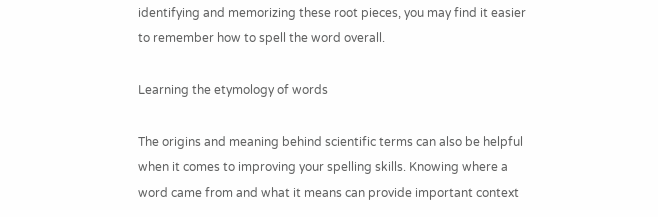identifying and memorizing these root pieces, you may find it easier to remember how to spell the word overall.

Learning the etymology of words

The origins and meaning behind scientific terms can also be helpful when it comes to improving your spelling skills. Knowing where a word came from and what it means can provide important context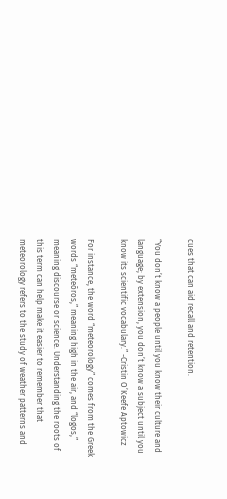cues that can aid recall and retention.

“You don’t know a people until you know their culture and language; by extension, you don’t know a subject until you know its scientific vocabulary.” -Cristin O’Keefe Aptowicz

For instance, the word “meteorology” comes from the Greek words “meteōros,” meaning high in the air, and “logos,” meaning discourse or science. Understanding the roots of this term can help make it easier to remember that meteorology refers to the study of weather patterns and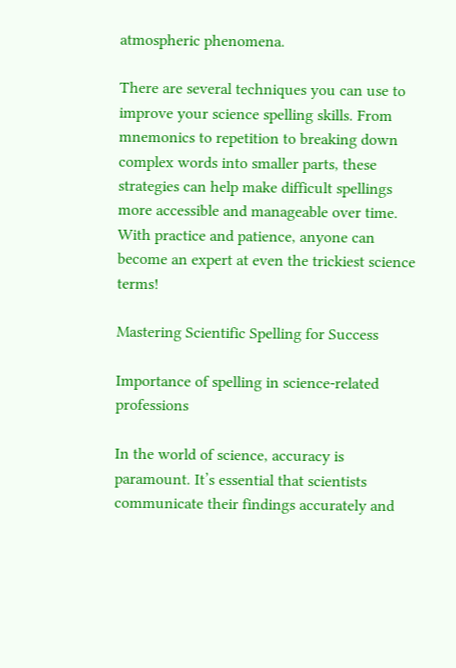atmospheric phenomena.

There are several techniques you can use to improve your science spelling skills. From mnemonics to repetition to breaking down complex words into smaller parts, these strategies can help make difficult spellings more accessible and manageable over time. With practice and patience, anyone can become an expert at even the trickiest science terms!

Mastering Scientific Spelling for Success

Importance of spelling in science-related professions

In the world of science, accuracy is paramount. It’s essential that scientists communicate their findings accurately and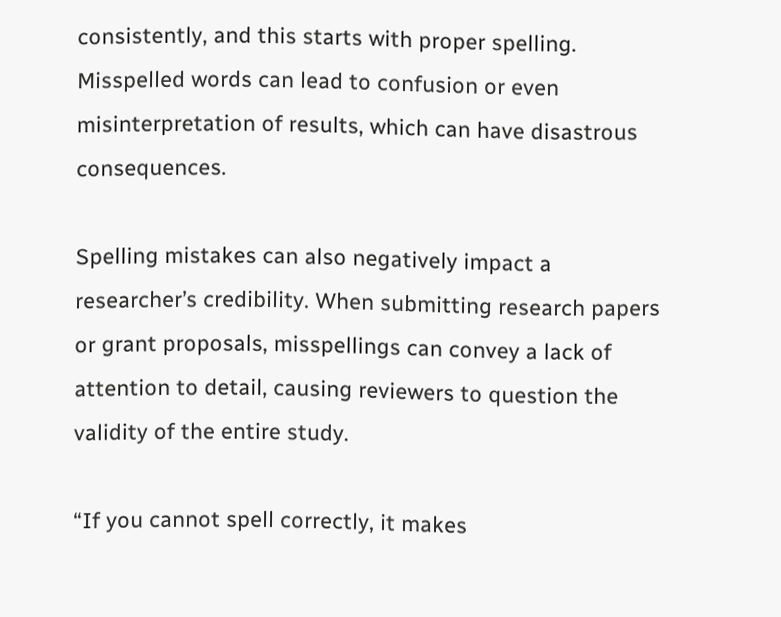consistently, and this starts with proper spelling. Misspelled words can lead to confusion or even misinterpretation of results, which can have disastrous consequences.

Spelling mistakes can also negatively impact a researcher’s credibility. When submitting research papers or grant proposals, misspellings can convey a lack of attention to detail, causing reviewers to question the validity of the entire study.

“If you cannot spell correctly, it makes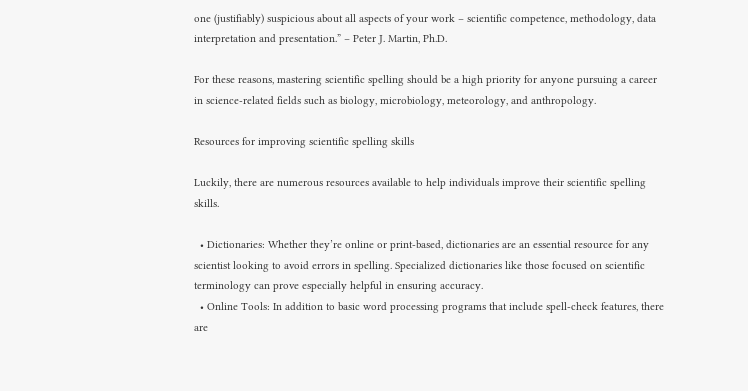one (justifiably) suspicious about all aspects of your work – scientific competence, methodology, data interpretation and presentation.” – Peter J. Martin, Ph.D.

For these reasons, mastering scientific spelling should be a high priority for anyone pursuing a career in science-related fields such as biology, microbiology, meteorology, and anthropology.

Resources for improving scientific spelling skills

Luckily, there are numerous resources available to help individuals improve their scientific spelling skills.

  • Dictionaries: Whether they’re online or print-based, dictionaries are an essential resource for any scientist looking to avoid errors in spelling. Specialized dictionaries like those focused on scientific terminology can prove especially helpful in ensuring accuracy.
  • Online Tools: In addition to basic word processing programs that include spell-check features, there are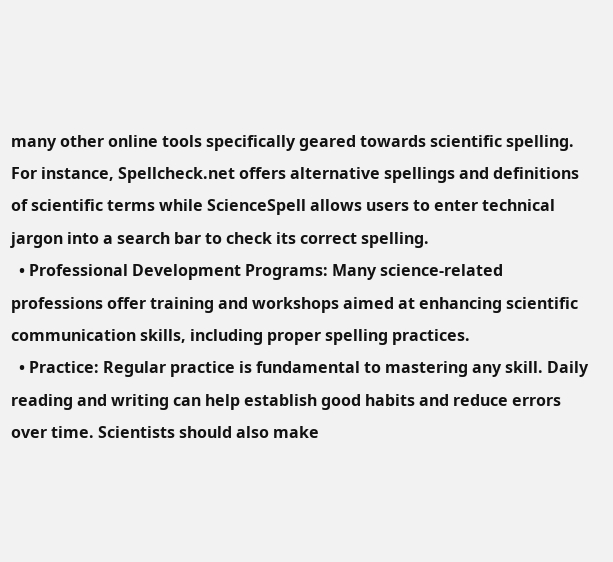many other online tools specifically geared towards scientific spelling. For instance, Spellcheck.net offers alternative spellings and definitions of scientific terms while ScienceSpell allows users to enter technical jargon into a search bar to check its correct spelling.
  • Professional Development Programs: Many science-related professions offer training and workshops aimed at enhancing scientific communication skills, including proper spelling practices.
  • Practice: Regular practice is fundamental to mastering any skill. Daily reading and writing can help establish good habits and reduce errors over time. Scientists should also make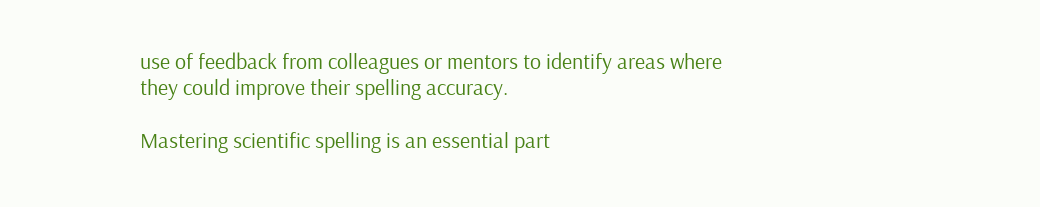use of feedback from colleagues or mentors to identify areas where they could improve their spelling accuracy.

Mastering scientific spelling is an essential part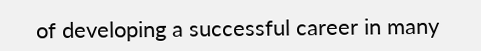of developing a successful career in many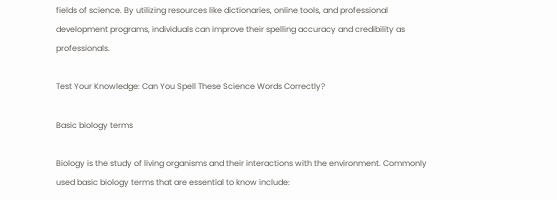fields of science. By utilizing resources like dictionaries, online tools, and professional development programs, individuals can improve their spelling accuracy and credibility as professionals.

Test Your Knowledge: Can You Spell These Science Words Correctly?

Basic biology terms

Biology is the study of living organisms and their interactions with the environment. Commonly used basic biology terms that are essential to know include: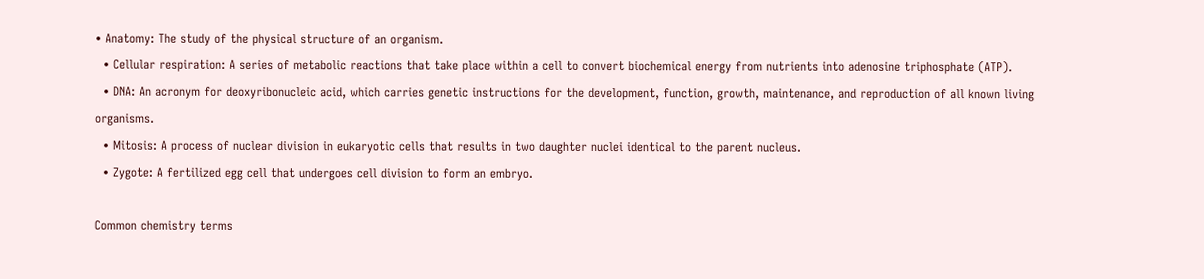• Anatomy: The study of the physical structure of an organism.
  • Cellular respiration: A series of metabolic reactions that take place within a cell to convert biochemical energy from nutrients into adenosine triphosphate (ATP).
  • DNA: An acronym for deoxyribonucleic acid, which carries genetic instructions for the development, function, growth, maintenance, and reproduction of all known living organisms.
  • Mitosis: A process of nuclear division in eukaryotic cells that results in two daughter nuclei identical to the parent nucleus.
  • Zygote: A fertilized egg cell that undergoes cell division to form an embryo.

Common chemistry terms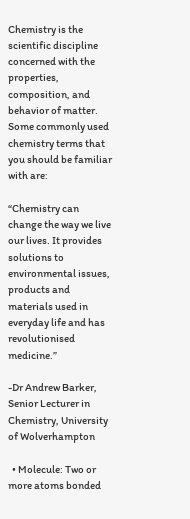Chemistry is the scientific discipline concerned with the properties, composition, and behavior of matter. Some commonly used chemistry terms that you should be familiar with are:

“Chemistry can change the way we live our lives. It provides solutions to environmental issues, products and materials used in everyday life and has revolutionised medicine.”

-Dr Andrew Barker, Senior Lecturer in Chemistry, University of Wolverhampton

  • Molecule: Two or more atoms bonded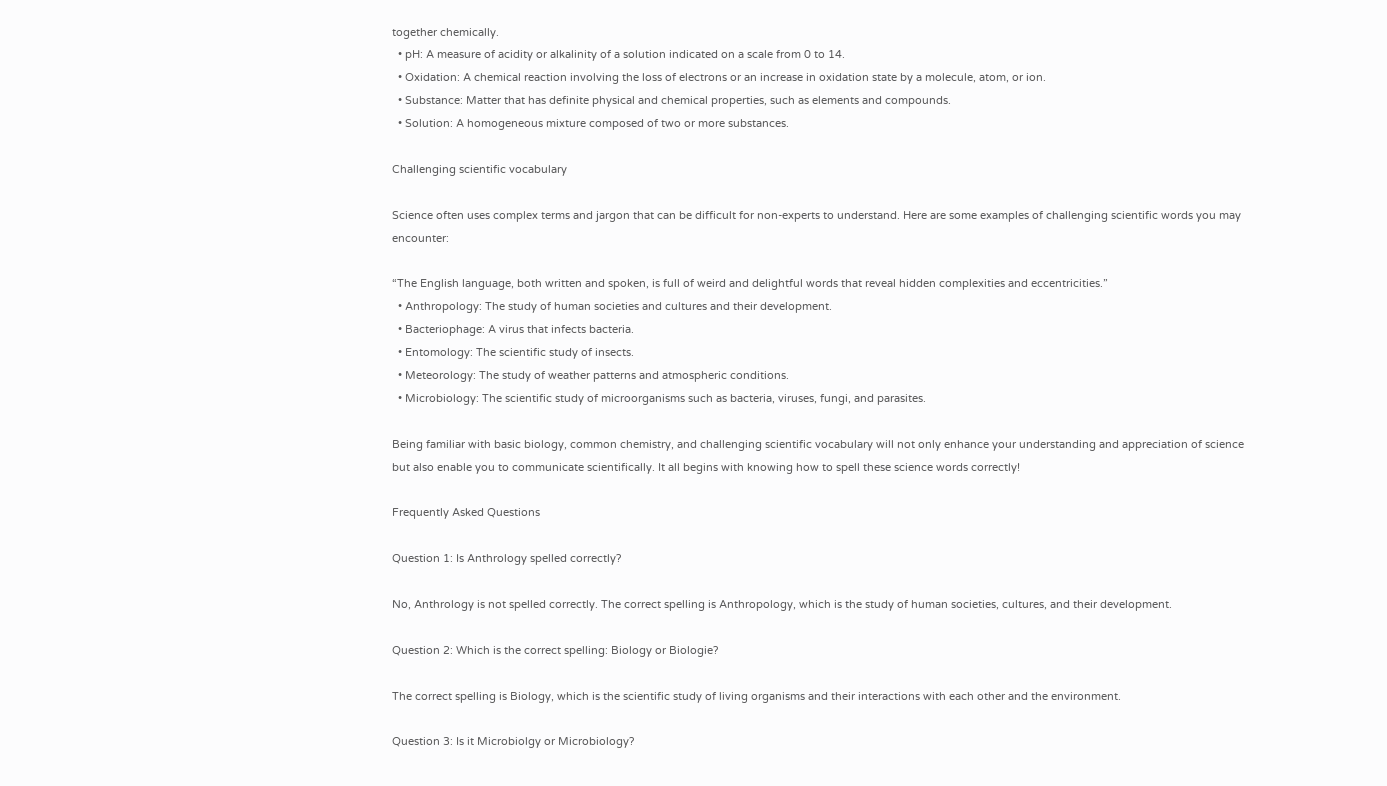together chemically.
  • pH: A measure of acidity or alkalinity of a solution indicated on a scale from 0 to 14.
  • Oxidation: A chemical reaction involving the loss of electrons or an increase in oxidation state by a molecule, atom, or ion.
  • Substance: Matter that has definite physical and chemical properties, such as elements and compounds.
  • Solution: A homogeneous mixture composed of two or more substances.

Challenging scientific vocabulary

Science often uses complex terms and jargon that can be difficult for non-experts to understand. Here are some examples of challenging scientific words you may encounter:

“The English language, both written and spoken, is full of weird and delightful words that reveal hidden complexities and eccentricities.”
  • Anthropology: The study of human societies and cultures and their development.
  • Bacteriophage: A virus that infects bacteria.
  • Entomology: The scientific study of insects.
  • Meteorology: The study of weather patterns and atmospheric conditions.
  • Microbiology: The scientific study of microorganisms such as bacteria, viruses, fungi, and parasites.

Being familiar with basic biology, common chemistry, and challenging scientific vocabulary will not only enhance your understanding and appreciation of science but also enable you to communicate scientifically. It all begins with knowing how to spell these science words correctly!

Frequently Asked Questions

Question 1: Is Anthrology spelled correctly?

No, Anthrology is not spelled correctly. The correct spelling is Anthropology, which is the study of human societies, cultures, and their development.

Question 2: Which is the correct spelling: Biology or Biologie?

The correct spelling is Biology, which is the scientific study of living organisms and their interactions with each other and the environment.

Question 3: Is it Microbiolgy or Microbiology?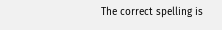The correct spelling is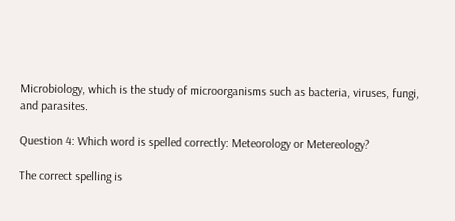Microbiology, which is the study of microorganisms such as bacteria, viruses, fungi, and parasites.

Question 4: Which word is spelled correctly: Meteorology or Metereology?

The correct spelling is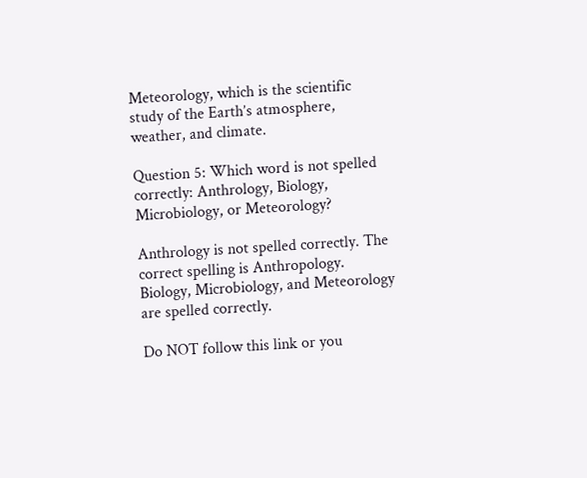Meteorology, which is the scientific study of the Earth’s atmosphere, weather, and climate.

Question 5: Which word is not spelled correctly: Anthrology, Biology, Microbiology, or Meteorology?

Anthrology is not spelled correctly. The correct spelling is Anthropology. Biology, Microbiology, and Meteorology are spelled correctly.

Do NOT follow this link or you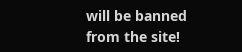will be banned from the site!